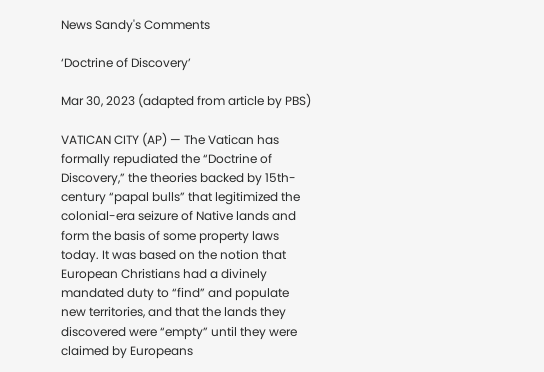News Sandy's Comments

‘Doctrine of Discovery’

Mar 30, 2023 (adapted from article by PBS)

VATICAN CITY (AP) — The Vatican has formally repudiated the “Doctrine of Discovery,” the theories backed by 15th-century “papal bulls” that legitimized the colonial-era seizure of Native lands and form the basis of some property laws today. It was based on the notion that European Christians had a divinely mandated duty to “find” and populate new territories, and that the lands they discovered were “empty” until they were claimed by Europeans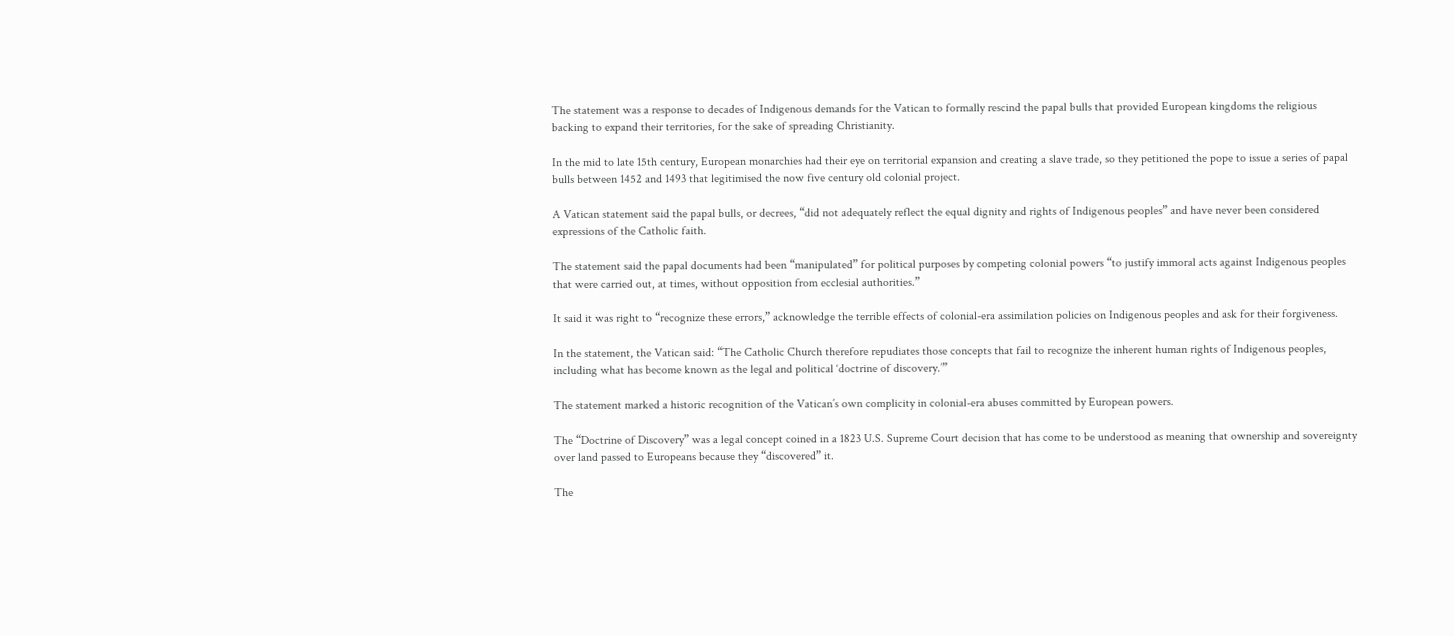The statement was a response to decades of Indigenous demands for the Vatican to formally rescind the papal bulls that provided European kingdoms the religious backing to expand their territories, for the sake of spreading Christianity.

In the mid to late 15th century, European monarchies had their eye on territorial expansion and creating a slave trade, so they petitioned the pope to issue a series of papal bulls between 1452 and 1493 that legitimised the now five century old colonial project.

A Vatican statement said the papal bulls, or decrees, “did not adequately reflect the equal dignity and rights of Indigenous peoples” and have never been considered expressions of the Catholic faith.

The statement said the papal documents had been “manipulated” for political purposes by competing colonial powers “to justify immoral acts against Indigenous peoples that were carried out, at times, without opposition from ecclesial authorities.”

It said it was right to “recognize these errors,” acknowledge the terrible effects of colonial-era assimilation policies on Indigenous peoples and ask for their forgiveness.

In the statement, the Vatican said: “The Catholic Church therefore repudiates those concepts that fail to recognize the inherent human rights of Indigenous peoples, including what has become known as the legal and political ‘doctrine of discovery.’”

The statement marked a historic recognition of the Vatican’s own complicity in colonial-era abuses committed by European powers.

The “Doctrine of Discovery” was a legal concept coined in a 1823 U.S. Supreme Court decision that has come to be understood as meaning that ownership and sovereignty over land passed to Europeans because they “discovered” it.

The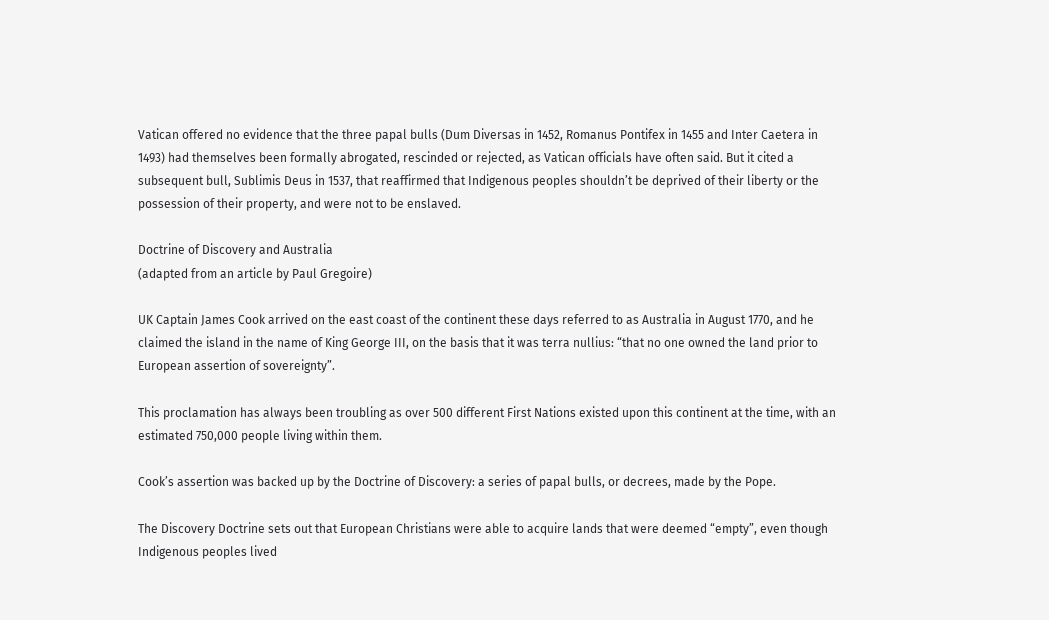Vatican offered no evidence that the three papal bulls (Dum Diversas in 1452, Romanus Pontifex in 1455 and Inter Caetera in 1493) had themselves been formally abrogated, rescinded or rejected, as Vatican officials have often said. But it cited a subsequent bull, Sublimis Deus in 1537, that reaffirmed that Indigenous peoples shouldn’t be deprived of their liberty or the possession of their property, and were not to be enslaved.

Doctrine of Discovery and Australia
(adapted from an article by Paul Gregoire)

UK Captain James Cook arrived on the east coast of the continent these days referred to as Australia in August 1770, and he claimed the island in the name of King George III, on the basis that it was terra nullius: “that no one owned the land prior to European assertion of sovereignty”.

This proclamation has always been troubling as over 500 different First Nations existed upon this continent at the time, with an estimated 750,000 people living within them.

Cook’s assertion was backed up by the Doctrine of Discovery: a series of papal bulls, or decrees, made by the Pope.

The Discovery Doctrine sets out that European Christians were able to acquire lands that were deemed “empty”, even though Indigenous peoples lived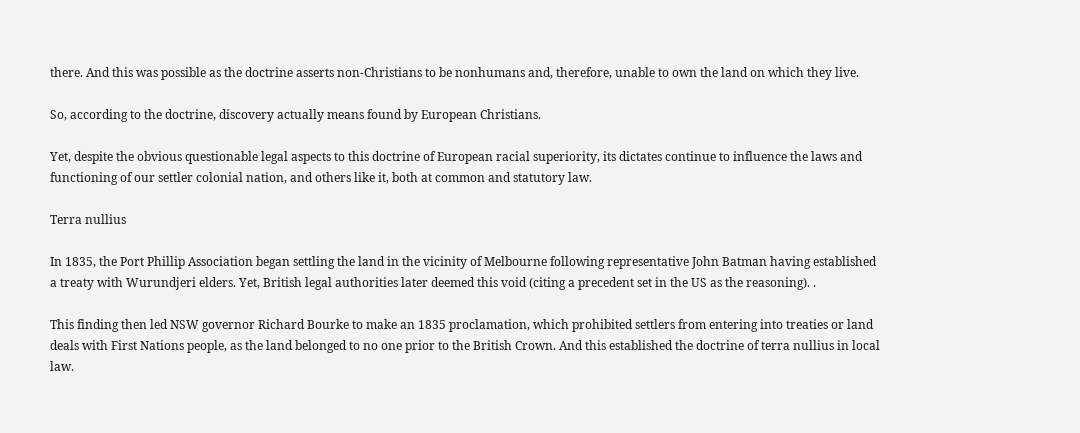there. And this was possible as the doctrine asserts non-Christians to be nonhumans and, therefore, unable to own the land on which they live.

So, according to the doctrine, discovery actually means found by European Christians.

Yet, despite the obvious questionable legal aspects to this doctrine of European racial superiority, its dictates continue to influence the laws and functioning of our settler colonial nation, and others like it, both at common and statutory law.

Terra nullius

In 1835, the Port Phillip Association began settling the land in the vicinity of Melbourne following representative John Batman having established a treaty with Wurundjeri elders. Yet, British legal authorities later deemed this void (citing a precedent set in the US as the reasoning). .

This finding then led NSW governor Richard Bourke to make an 1835 proclamation, which prohibited settlers from entering into treaties or land deals with First Nations people, as the land belonged to no one prior to the British Crown. And this established the doctrine of terra nullius in local law.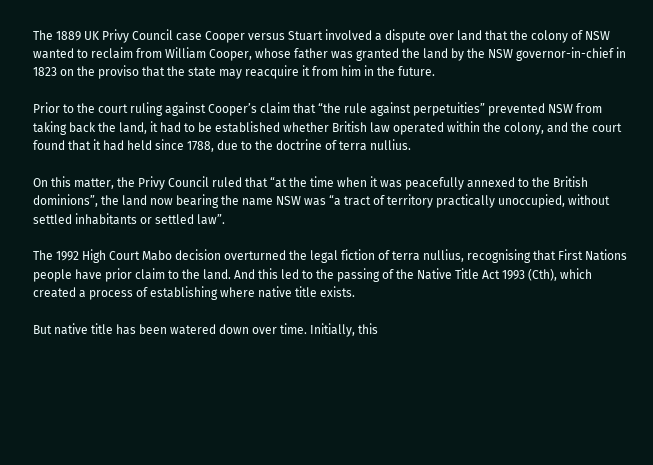The 1889 UK Privy Council case Cooper versus Stuart involved a dispute over land that the colony of NSW wanted to reclaim from William Cooper, whose father was granted the land by the NSW governor-in-chief in 1823 on the proviso that the state may reacquire it from him in the future.

Prior to the court ruling against Cooper’s claim that “the rule against perpetuities” prevented NSW from taking back the land, it had to be established whether British law operated within the colony, and the court found that it had held since 1788, due to the doctrine of terra nullius.

On this matter, the Privy Council ruled that “at the time when it was peacefully annexed to the British dominions”, the land now bearing the name NSW was “a tract of territory practically unoccupied, without settled inhabitants or settled law”.

The 1992 High Court Mabo decision overturned the legal fiction of terra nullius, recognising that First Nations people have prior claim to the land. And this led to the passing of the Native Title Act 1993 (Cth), which created a process of establishing where native title exists.

But native title has been watered down over time. Initially, this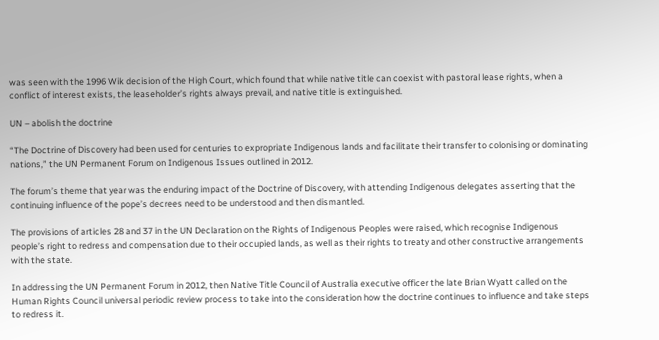was seen with the 1996 Wik decision of the High Court, which found that while native title can coexist with pastoral lease rights, when a conflict of interest exists, the leaseholder’s rights always prevail, and native title is extinguished.

UN – abolish the doctrine

“The Doctrine of Discovery had been used for centuries to expropriate Indigenous lands and facilitate their transfer to colonising or dominating nations,” the UN Permanent Forum on Indigenous Issues outlined in 2012.

The forum’s theme that year was the enduring impact of the Doctrine of Discovery, with attending Indigenous delegates asserting that the continuing influence of the pope’s decrees need to be understood and then dismantled.

The provisions of articles 28 and 37 in the UN Declaration on the Rights of Indigenous Peoples were raised, which recognise Indigenous people’s right to redress and compensation due to their occupied lands, as well as their rights to treaty and other constructive arrangements with the state.

In addressing the UN Permanent Forum in 2012, then Native Title Council of Australia executive officer the late Brian Wyatt called on the Human Rights Council universal periodic review process to take into the consideration how the doctrine continues to influence and take steps to redress it.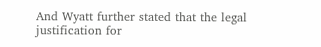And Wyatt further stated that the legal justification for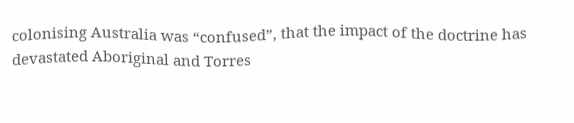colonising Australia was “confused”, that the impact of the doctrine has devastated Aboriginal and Torres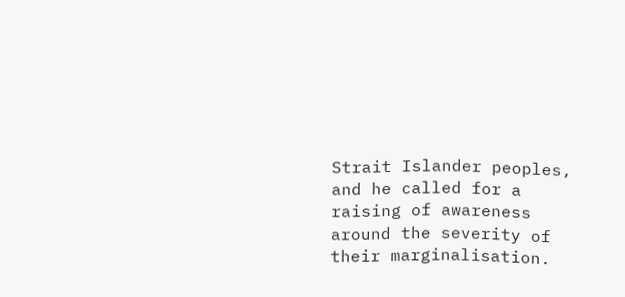Strait Islander peoples, and he called for a raising of awareness around the severity of their marginalisation.